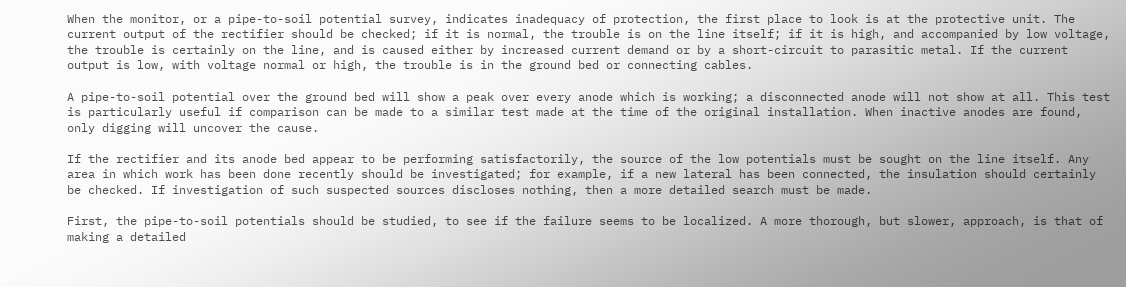When the monitor, or a pipe-to-soil potential survey, indicates inadequacy of protection, the first place to look is at the protective unit. The current output of the rectifier should be checked; if it is normal, the trouble is on the line itself; if it is high, and accompanied by low voltage, the trouble is certainly on the line, and is caused either by increased current demand or by a short-circuit to parasitic metal. If the current output is low, with voltage normal or high, the trouble is in the ground bed or connecting cables.

A pipe-to-soil potential over the ground bed will show a peak over every anode which is working; a disconnected anode will not show at all. This test is particularly useful if comparison can be made to a similar test made at the time of the original installation. When inactive anodes are found, only digging will uncover the cause.

If the rectifier and its anode bed appear to be performing satisfactorily, the source of the low potentials must be sought on the line itself. Any area in which work has been done recently should be investigated; for example, if a new lateral has been connected, the insulation should certainly be checked. If investigation of such suspected sources discloses nothing, then a more detailed search must be made.

First, the pipe-to-soil potentials should be studied, to see if the failure seems to be localized. A more thorough, but slower, approach, is that of making a detailed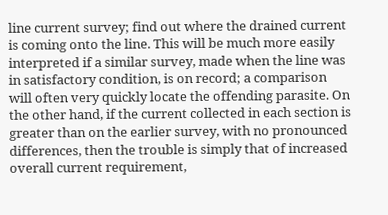line current survey; find out where the drained current is coming onto the line. This will be much more easily interpreted if a similar survey, made when the line was in satisfactory condition, is on record; a comparison will often very quickly locate the offending parasite. On the other hand, if the current collected in each section is greater than on the earlier survey, with no pronounced differences, then the trouble is simply that of increased overall current requirement,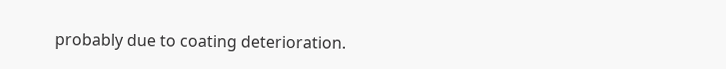probably due to coating deterioration.